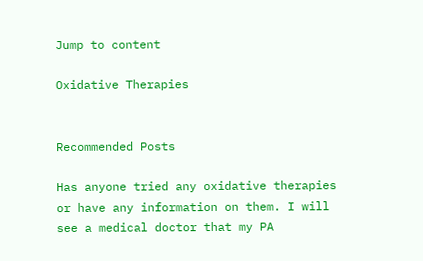Jump to content

Oxidative Therapies


Recommended Posts

Has anyone tried any oxidative therapies or have any information on them. I will see a medical doctor that my PA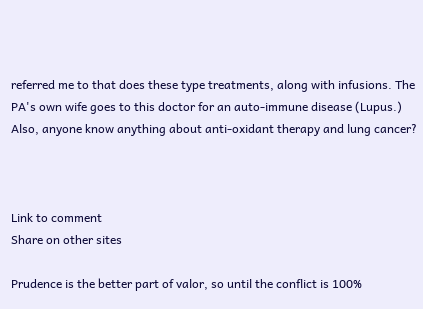referred me to that does these type treatments, along with infusions. The PA's own wife goes to this doctor for an auto-immune disease (Lupus.) Also, anyone know anything about anti-oxidant therapy and lung cancer?



Link to comment
Share on other sites

Prudence is the better part of valor, so until the conflict is 100%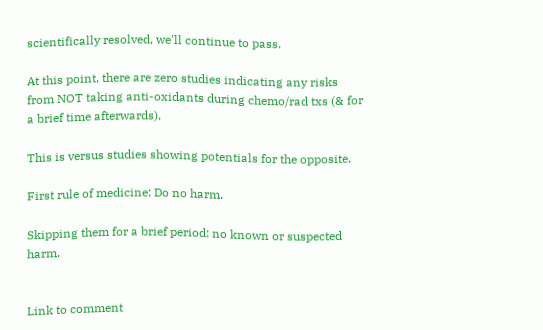scientifically resolved, we'll continue to pass.

At this point, there are zero studies indicating any risks from NOT taking anti-oxidants during chemo/rad txs (& for a brief time afterwards).

This is versus studies showing potentials for the opposite.

First rule of medicine: Do no harm.

Skipping them for a brief period: no known or suspected harm.


Link to comment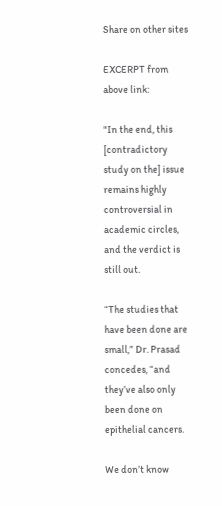Share on other sites

EXCERPT from above link:

"In the end, this [contradictory study on the] issue remains highly controversial in academic circles, and the verdict is still out.

“The studies that have been done are small,” Dr. Prasad concedes, “and they’ve also only been done on epithelial cancers.

We don’t know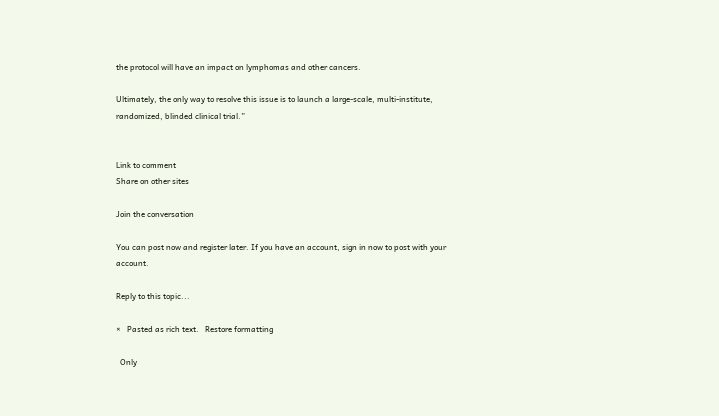the protocol will have an impact on lymphomas and other cancers.

Ultimately, the only way to resolve this issue is to launch a large-scale, multi-institute, randomized, blinded clinical trial.”


Link to comment
Share on other sites

Join the conversation

You can post now and register later. If you have an account, sign in now to post with your account.

Reply to this topic...

×   Pasted as rich text.   Restore formatting

  Only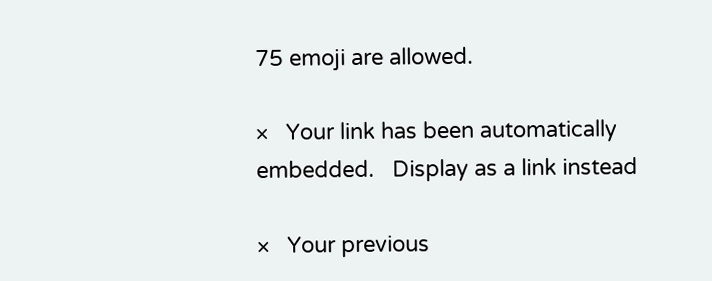75 emoji are allowed.

×   Your link has been automatically embedded.   Display as a link instead

×   Your previous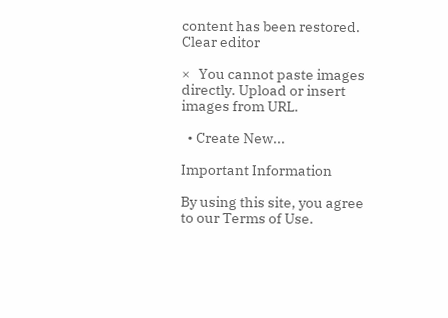content has been restored.   Clear editor

×   You cannot paste images directly. Upload or insert images from URL.

  • Create New...

Important Information

By using this site, you agree to our Terms of Use.